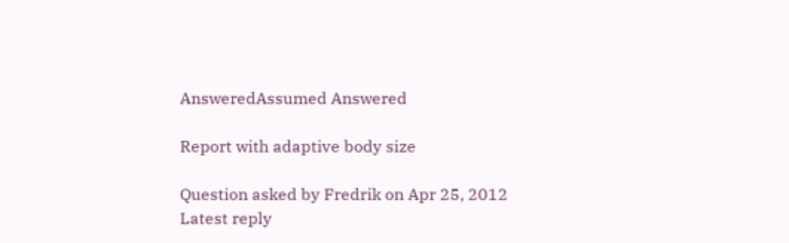AnsweredAssumed Answered

Report with adaptive body size

Question asked by Fredrik on Apr 25, 2012
Latest reply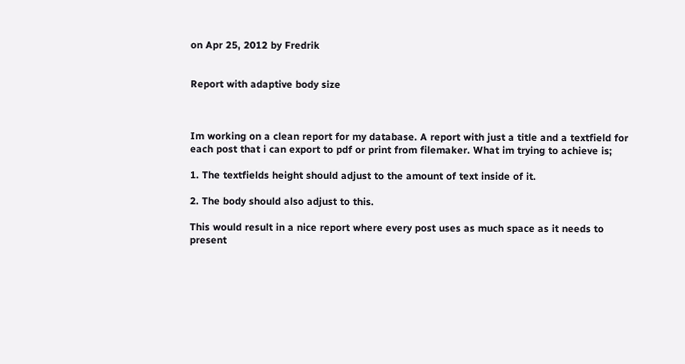on Apr 25, 2012 by Fredrik


Report with adaptive body size



Im working on a clean report for my database. A report with just a title and a textfield for each post that i can export to pdf or print from filemaker. What im trying to achieve is;

1. The textfields height should adjust to the amount of text inside of it.

2. The body should also adjust to this.

This would result in a nice report where every post uses as much space as it needs to present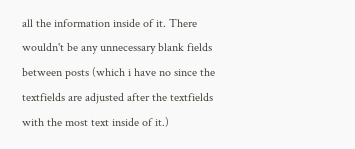all the information inside of it. There wouldn't be any unnecessary blank fields between posts (which i have no since the textfields are adjusted after the textfields with the most text inside of it.)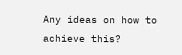Any ideas on how to achieve this?